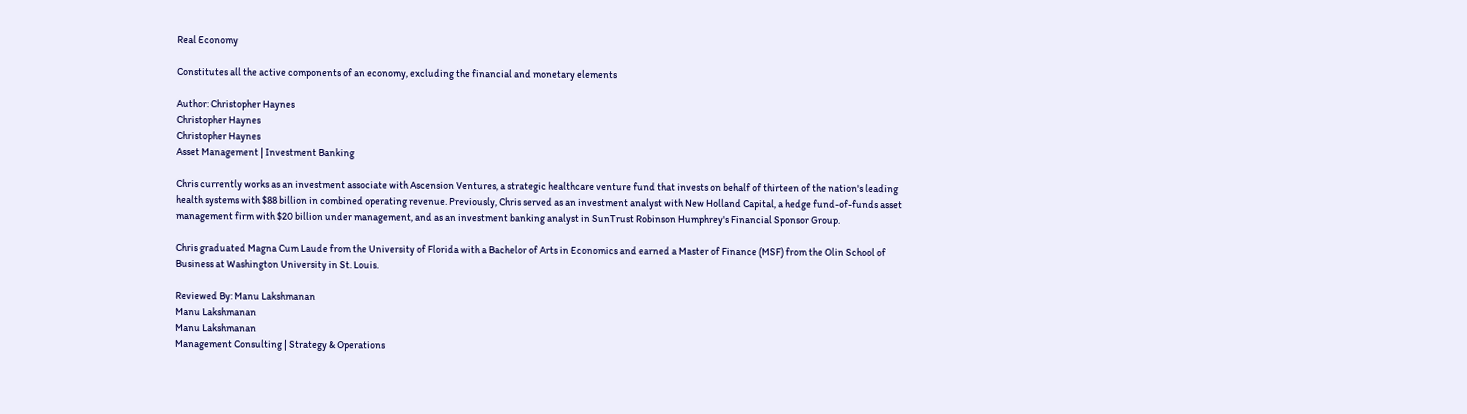Real Economy

Constitutes all the active components of an economy, excluding the financial and monetary elements

Author: Christopher Haynes
Christopher Haynes
Christopher Haynes
Asset Management | Investment Banking

Chris currently works as an investment associate with Ascension Ventures, a strategic healthcare venture fund that invests on behalf of thirteen of the nation's leading health systems with $88 billion in combined operating revenue. Previously, Chris served as an investment analyst with New Holland Capital, a hedge fund-of-funds asset management firm with $20 billion under management, and as an investment banking analyst in SunTrust Robinson Humphrey's Financial Sponsor Group.

Chris graduated Magna Cum Laude from the University of Florida with a Bachelor of Arts in Economics and earned a Master of Finance (MSF) from the Olin School of Business at Washington University in St. Louis.

Reviewed By: Manu Lakshmanan
Manu Lakshmanan
Manu Lakshmanan
Management Consulting | Strategy & Operations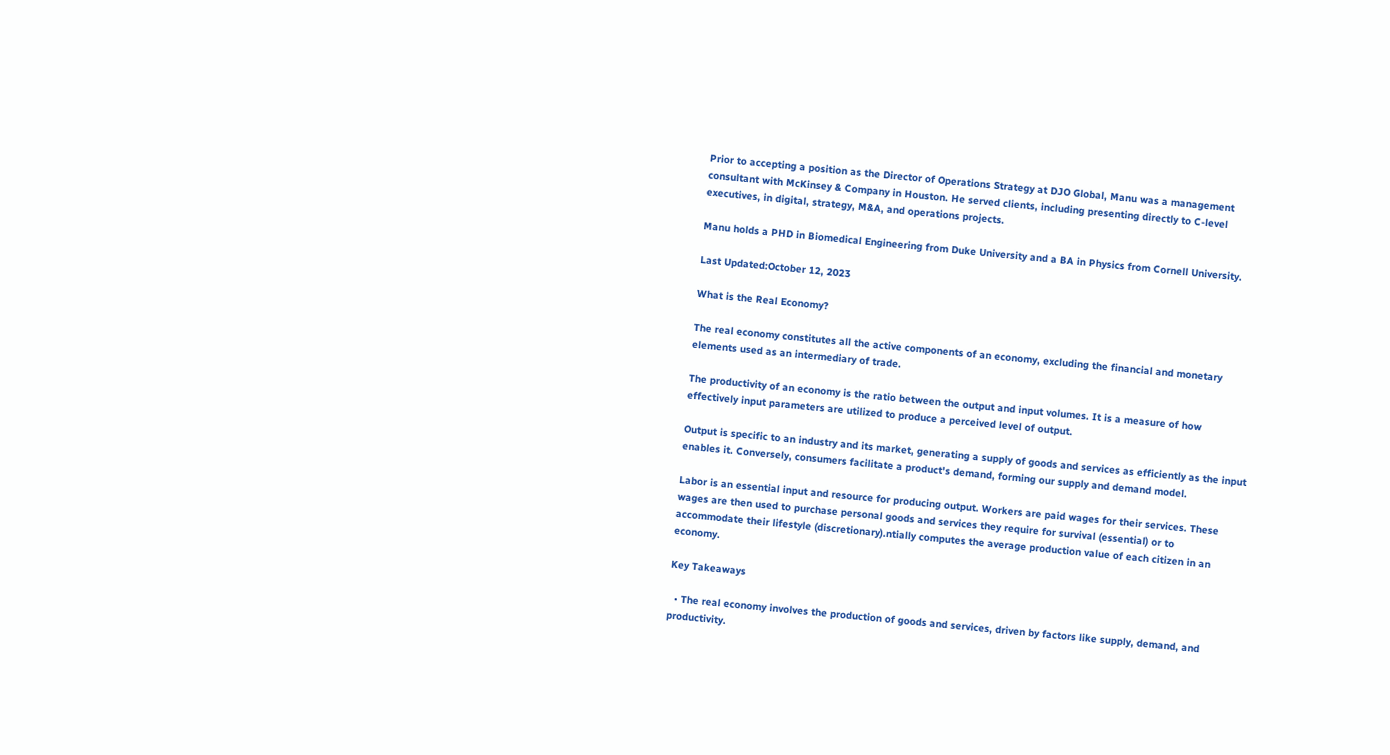Prior to accepting a position as the Director of Operations Strategy at DJO Global, Manu was a management consultant with McKinsey & Company in Houston. He served clients, including presenting directly to C-level executives, in digital, strategy, M&A, and operations projects.

Manu holds a PHD in Biomedical Engineering from Duke University and a BA in Physics from Cornell University.

Last Updated:October 12, 2023

What is the Real Economy?

The real economy constitutes all the active components of an economy, excluding the financial and monetary elements used as an intermediary of trade.

The productivity of an economy is the ratio between the output and input volumes. It is a measure of how effectively input parameters are utilized to produce a perceived level of output.

Output is specific to an industry and its market, generating a supply of goods and services as efficiently as the input enables it. Conversely, consumers facilitate a product's demand, forming our supply and demand model.

Labor is an essential input and resource for producing output. Workers are paid wages for their services. These wages are then used to purchase personal goods and services they require for survival (essential) or to accommodate their lifestyle (discretionary).ntially computes the average production value of each citizen in an economy.

Key Takeaways

  • The real economy involves the production of goods and services, driven by factors like supply, demand, and productivity.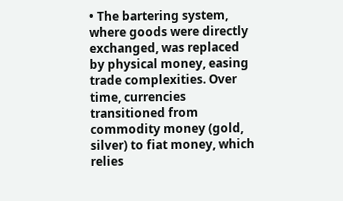• The bartering system, where goods were directly exchanged, was replaced by physical money, easing trade complexities. Over time, currencies transitioned from commodity money (gold, silver) to fiat money, which relies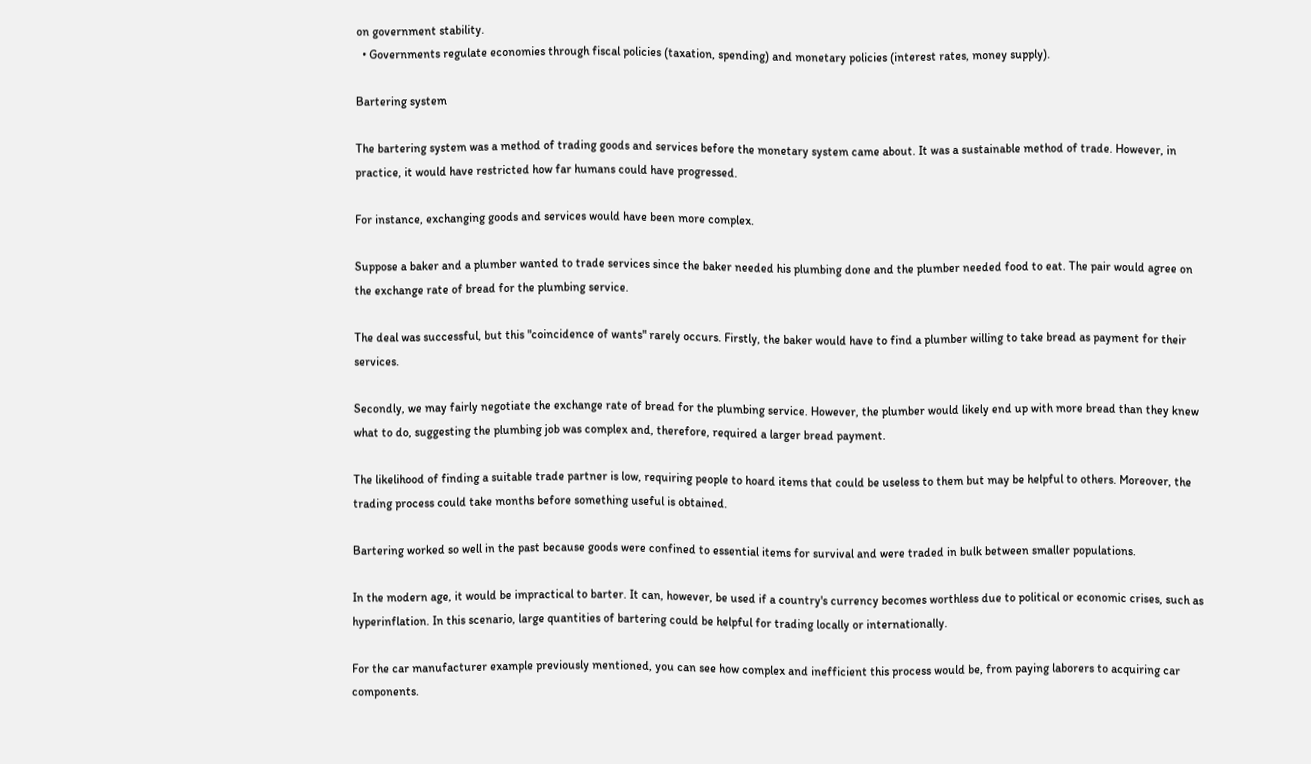on government stability.
  • Governments regulate economies through fiscal policies (taxation, spending) and monetary policies (interest rates, money supply).

Bartering system

The bartering system was a method of trading goods and services before the monetary system came about. It was a sustainable method of trade. However, in practice, it would have restricted how far humans could have progressed.

For instance, exchanging goods and services would have been more complex.

Suppose a baker and a plumber wanted to trade services since the baker needed his plumbing done and the plumber needed food to eat. The pair would agree on the exchange rate of bread for the plumbing service.

The deal was successful, but this "coincidence of wants" rarely occurs. Firstly, the baker would have to find a plumber willing to take bread as payment for their services.

Secondly, we may fairly negotiate the exchange rate of bread for the plumbing service. However, the plumber would likely end up with more bread than they knew what to do, suggesting the plumbing job was complex and, therefore, required a larger bread payment.

The likelihood of finding a suitable trade partner is low, requiring people to hoard items that could be useless to them but may be helpful to others. Moreover, the trading process could take months before something useful is obtained.

Bartering worked so well in the past because goods were confined to essential items for survival and were traded in bulk between smaller populations.

In the modern age, it would be impractical to barter. It can, however, be used if a country's currency becomes worthless due to political or economic crises, such as hyperinflation. In this scenario, large quantities of bartering could be helpful for trading locally or internationally.

For the car manufacturer example previously mentioned, you can see how complex and inefficient this process would be, from paying laborers to acquiring car components.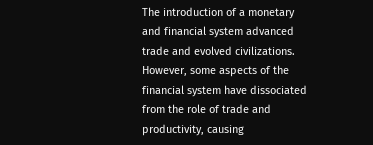The introduction of a monetary and financial system advanced trade and evolved civilizations. However, some aspects of the financial system have dissociated from the role of trade and productivity, causing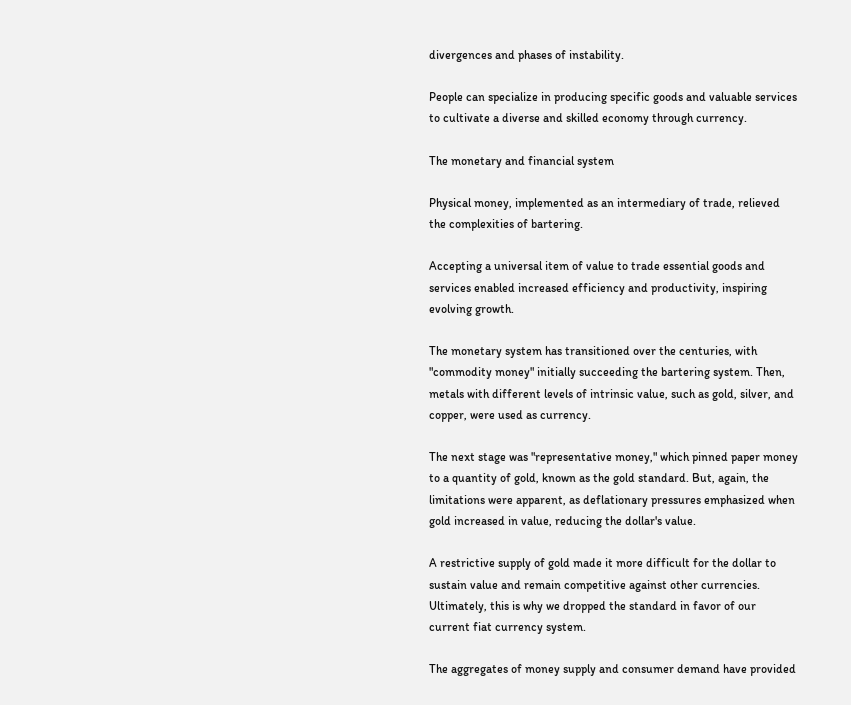divergences and phases of instability.

People can specialize in producing specific goods and valuable services to cultivate a diverse and skilled economy through currency.

The monetary and financial system

Physical money, implemented as an intermediary of trade, relieved the complexities of bartering.

Accepting a universal item of value to trade essential goods and services enabled increased efficiency and productivity, inspiring evolving growth.

The monetary system has transitioned over the centuries, with "commodity money" initially succeeding the bartering system. Then, metals with different levels of intrinsic value, such as gold, silver, and copper, were used as currency.

The next stage was "representative money," which pinned paper money to a quantity of gold, known as the gold standard. But, again, the limitations were apparent, as deflationary pressures emphasized when gold increased in value, reducing the dollar's value.

A restrictive supply of gold made it more difficult for the dollar to sustain value and remain competitive against other currencies. Ultimately, this is why we dropped the standard in favor of our current fiat currency system.

The aggregates of money supply and consumer demand have provided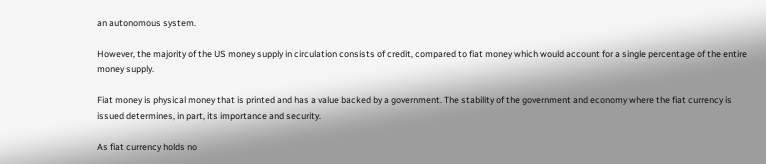an autonomous system.

However, the majority of the US money supply in circulation consists of credit, compared to fiat money which would account for a single percentage of the entire money supply.

Fiat money is physical money that is printed and has a value backed by a government. The stability of the government and economy where the fiat currency is issued determines, in part, its importance and security.

As fiat currency holds no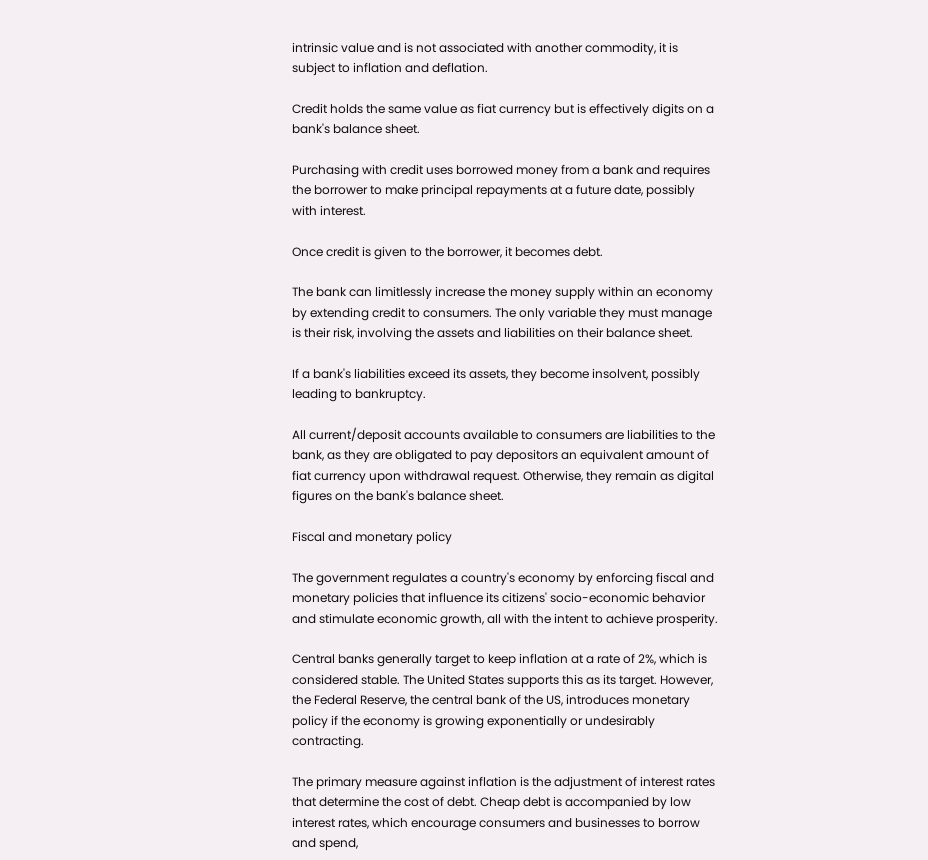intrinsic value and is not associated with another commodity, it is subject to inflation and deflation.

Credit holds the same value as fiat currency but is effectively digits on a bank's balance sheet.

Purchasing with credit uses borrowed money from a bank and requires the borrower to make principal repayments at a future date, possibly with interest.

Once credit is given to the borrower, it becomes debt.

The bank can limitlessly increase the money supply within an economy by extending credit to consumers. The only variable they must manage is their risk, involving the assets and liabilities on their balance sheet.

If a bank's liabilities exceed its assets, they become insolvent, possibly leading to bankruptcy.

All current/deposit accounts available to consumers are liabilities to the bank, as they are obligated to pay depositors an equivalent amount of fiat currency upon withdrawal request. Otherwise, they remain as digital figures on the bank's balance sheet.

Fiscal and monetary policy

The government regulates a country's economy by enforcing fiscal and monetary policies that influence its citizens' socio-economic behavior and stimulate economic growth, all with the intent to achieve prosperity.

Central banks generally target to keep inflation at a rate of 2%, which is considered stable. The United States supports this as its target. However, the Federal Reserve, the central bank of the US, introduces monetary policy if the economy is growing exponentially or undesirably contracting.

The primary measure against inflation is the adjustment of interest rates that determine the cost of debt. Cheap debt is accompanied by low interest rates, which encourage consumers and businesses to borrow and spend,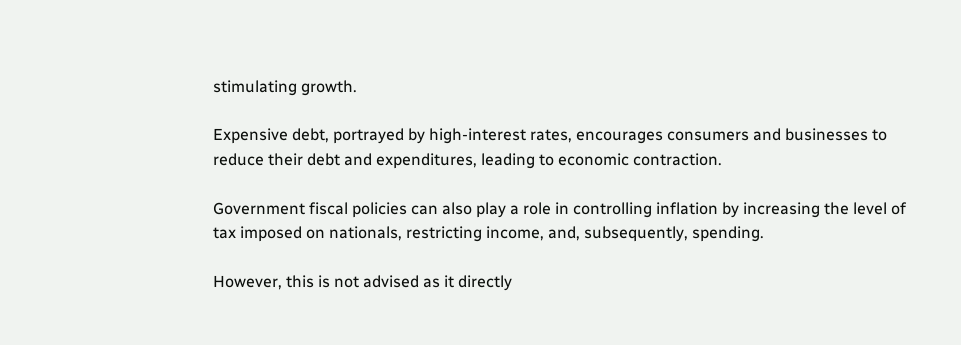stimulating growth.

Expensive debt, portrayed by high-interest rates, encourages consumers and businesses to reduce their debt and expenditures, leading to economic contraction.

Government fiscal policies can also play a role in controlling inflation by increasing the level of tax imposed on nationals, restricting income, and, subsequently, spending.

However, this is not advised as it directly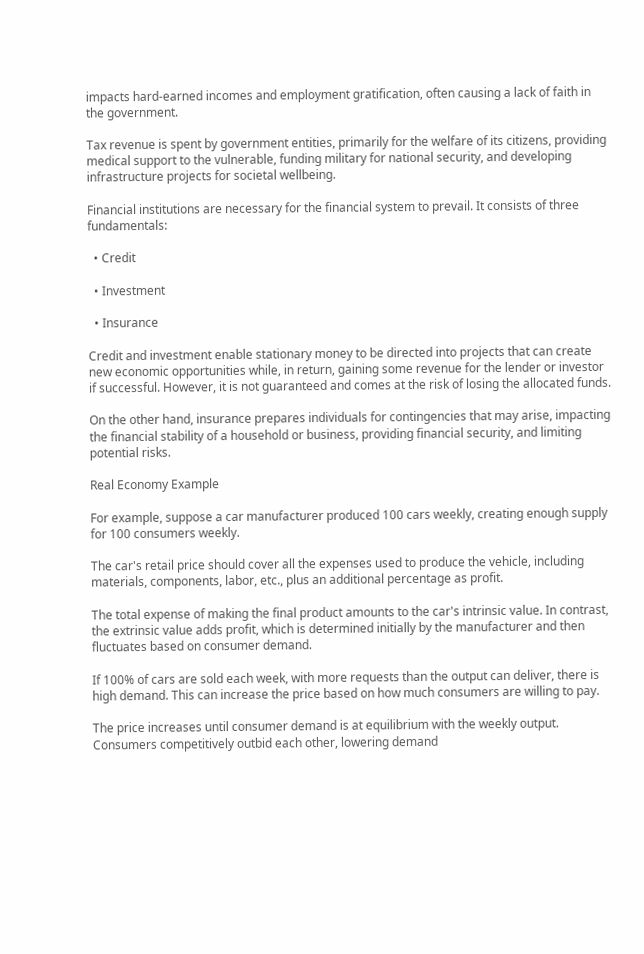impacts hard-earned incomes and employment gratification, often causing a lack of faith in the government.

Tax revenue is spent by government entities, primarily for the welfare of its citizens, providing medical support to the vulnerable, funding military for national security, and developing infrastructure projects for societal wellbeing.

Financial institutions are necessary for the financial system to prevail. It consists of three fundamentals:

  • Credit

  • Investment

  • Insurance

Credit and investment enable stationary money to be directed into projects that can create new economic opportunities while, in return, gaining some revenue for the lender or investor if successful. However, it is not guaranteed and comes at the risk of losing the allocated funds.

On the other hand, insurance prepares individuals for contingencies that may arise, impacting the financial stability of a household or business, providing financial security, and limiting potential risks.

Real Economy Example

For example, suppose a car manufacturer produced 100 cars weekly, creating enough supply for 100 consumers weekly.

The car's retail price should cover all the expenses used to produce the vehicle, including materials, components, labor, etc., plus an additional percentage as profit.

The total expense of making the final product amounts to the car's intrinsic value. In contrast, the extrinsic value adds profit, which is determined initially by the manufacturer and then fluctuates based on consumer demand.

If 100% of cars are sold each week, with more requests than the output can deliver, there is high demand. This can increase the price based on how much consumers are willing to pay.

The price increases until consumer demand is at equilibrium with the weekly output. Consumers competitively outbid each other, lowering demand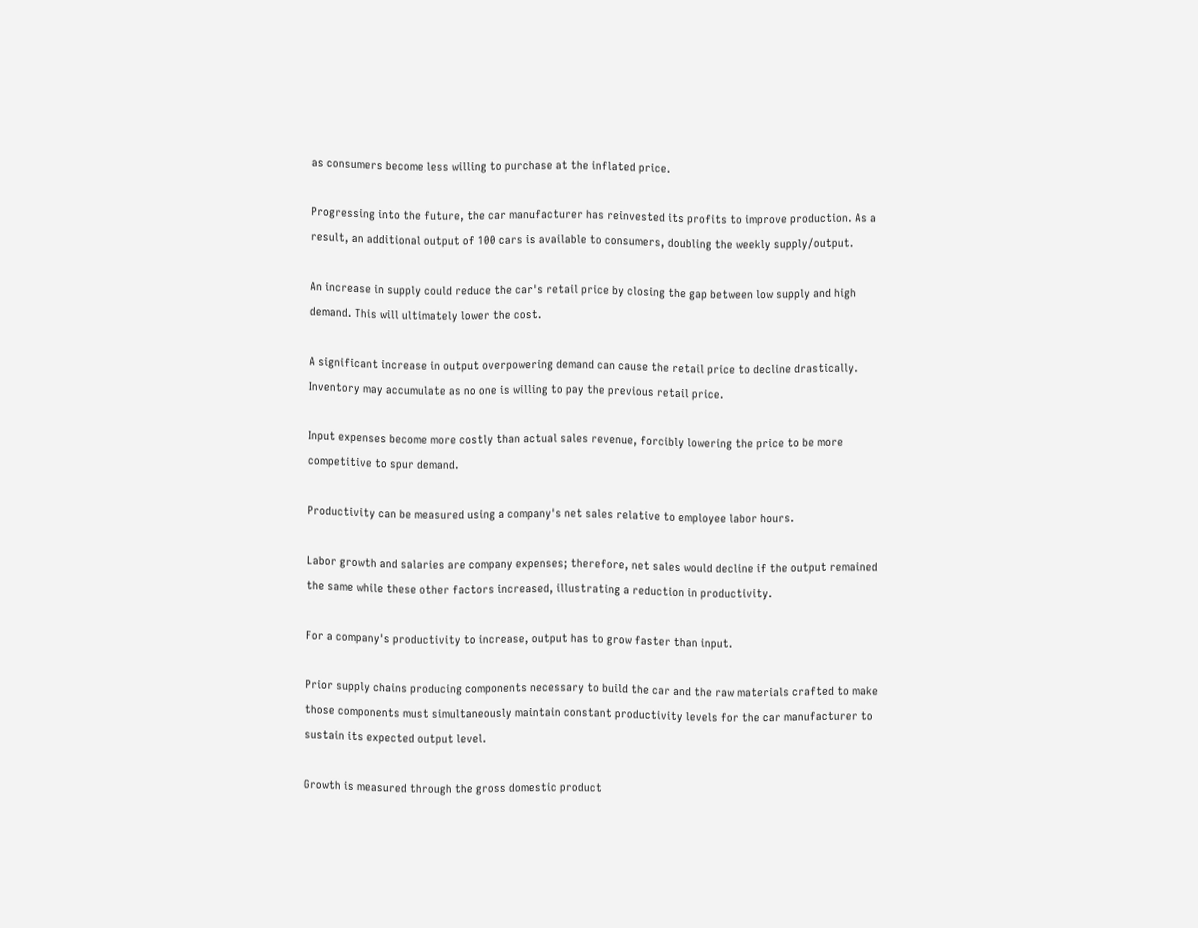as consumers become less willing to purchase at the inflated price.

Progressing into the future, the car manufacturer has reinvested its profits to improve production. As a result, an additional output of 100 cars is available to consumers, doubling the weekly supply/output.

An increase in supply could reduce the car's retail price by closing the gap between low supply and high demand. This will ultimately lower the cost.

A significant increase in output overpowering demand can cause the retail price to decline drastically. Inventory may accumulate as no one is willing to pay the previous retail price.

Input expenses become more costly than actual sales revenue, forcibly lowering the price to be more competitive to spur demand.

Productivity can be measured using a company's net sales relative to employee labor hours.

Labor growth and salaries are company expenses; therefore, net sales would decline if the output remained the same while these other factors increased, illustrating a reduction in productivity.

For a company's productivity to increase, output has to grow faster than input.

Prior supply chains producing components necessary to build the car and the raw materials crafted to make those components must simultaneously maintain constant productivity levels for the car manufacturer to sustain its expected output level.

Growth is measured through the gross domestic product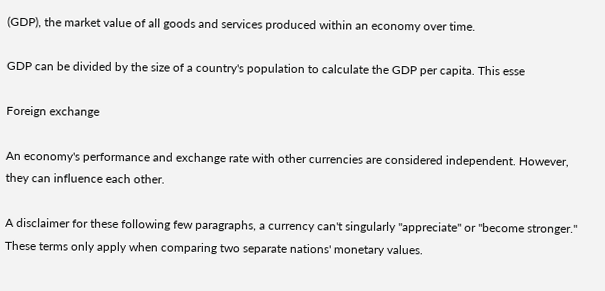(GDP), the market value of all goods and services produced within an economy over time.

GDP can be divided by the size of a country's population to calculate the GDP per capita. This esse

Foreign exchange

An economy's performance and exchange rate with other currencies are considered independent. However, they can influence each other.

A disclaimer for these following few paragraphs, a currency can't singularly "appreciate" or "become stronger." These terms only apply when comparing two separate nations' monetary values.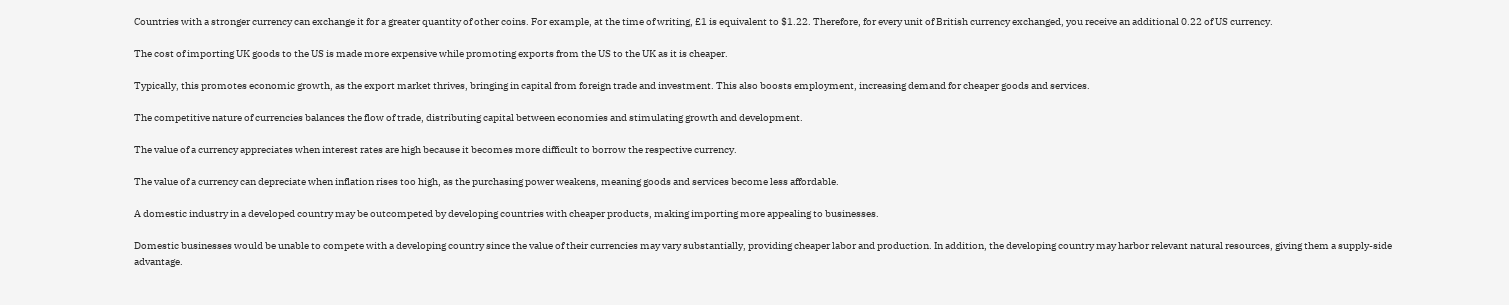Countries with a stronger currency can exchange it for a greater quantity of other coins. For example, at the time of writing, £1 is equivalent to $1.22. Therefore, for every unit of British currency exchanged, you receive an additional 0.22 of US currency.

The cost of importing UK goods to the US is made more expensive while promoting exports from the US to the UK as it is cheaper.

Typically, this promotes economic growth, as the export market thrives, bringing in capital from foreign trade and investment. This also boosts employment, increasing demand for cheaper goods and services.

The competitive nature of currencies balances the flow of trade, distributing capital between economies and stimulating growth and development.

The value of a currency appreciates when interest rates are high because it becomes more difficult to borrow the respective currency.

The value of a currency can depreciate when inflation rises too high, as the purchasing power weakens, meaning goods and services become less affordable.

A domestic industry in a developed country may be outcompeted by developing countries with cheaper products, making importing more appealing to businesses.

Domestic businesses would be unable to compete with a developing country since the value of their currencies may vary substantially, providing cheaper labor and production. In addition, the developing country may harbor relevant natural resources, giving them a supply-side advantage.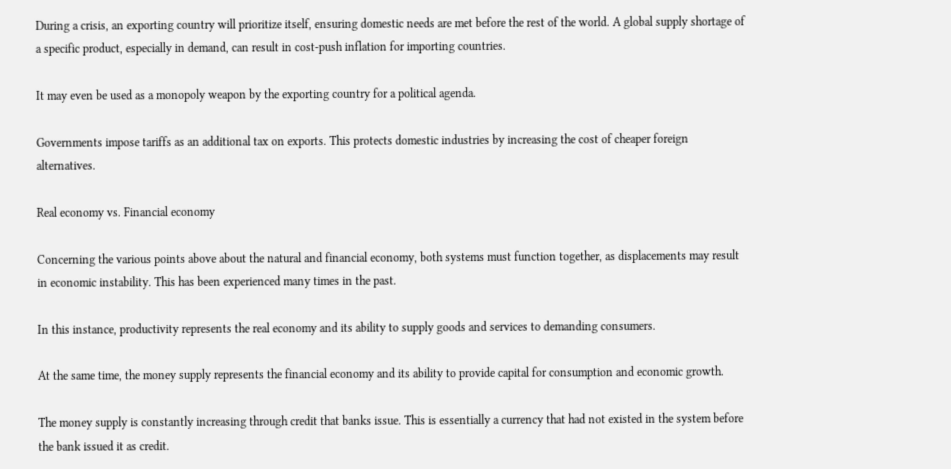During a crisis, an exporting country will prioritize itself, ensuring domestic needs are met before the rest of the world. A global supply shortage of a specific product, especially in demand, can result in cost-push inflation for importing countries.

It may even be used as a monopoly weapon by the exporting country for a political agenda.

Governments impose tariffs as an additional tax on exports. This protects domestic industries by increasing the cost of cheaper foreign alternatives.

Real economy vs. Financial economy

Concerning the various points above about the natural and financial economy, both systems must function together, as displacements may result in economic instability. This has been experienced many times in the past.

In this instance, productivity represents the real economy and its ability to supply goods and services to demanding consumers.

At the same time, the money supply represents the financial economy and its ability to provide capital for consumption and economic growth.

The money supply is constantly increasing through credit that banks issue. This is essentially a currency that had not existed in the system before the bank issued it as credit.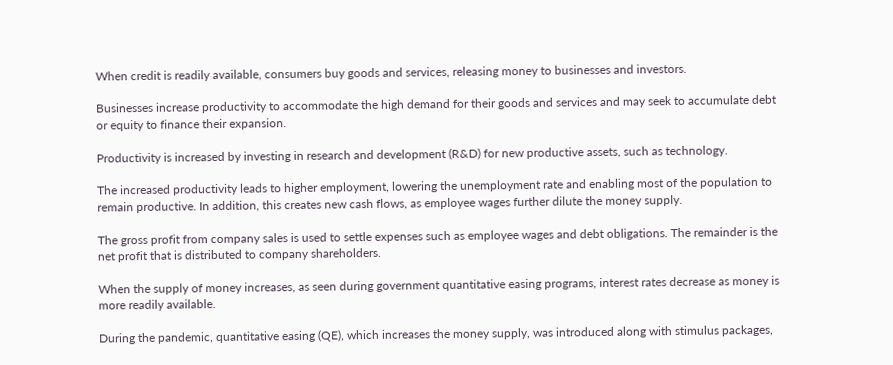When credit is readily available, consumers buy goods and services, releasing money to businesses and investors.

Businesses increase productivity to accommodate the high demand for their goods and services and may seek to accumulate debt or equity to finance their expansion.

Productivity is increased by investing in research and development (R&D) for new productive assets, such as technology.

The increased productivity leads to higher employment, lowering the unemployment rate and enabling most of the population to remain productive. In addition, this creates new cash flows, as employee wages further dilute the money supply.

The gross profit from company sales is used to settle expenses such as employee wages and debt obligations. The remainder is the net profit that is distributed to company shareholders.

When the supply of money increases, as seen during government quantitative easing programs, interest rates decrease as money is more readily available.

During the pandemic, quantitative easing (QE), which increases the money supply, was introduced along with stimulus packages,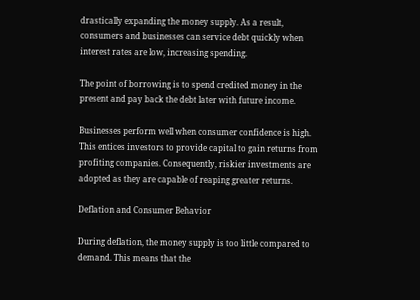drastically expanding the money supply. As a result, consumers and businesses can service debt quickly when interest rates are low, increasing spending.

The point of borrowing is to spend credited money in the present and pay back the debt later with future income.

Businesses perform well when consumer confidence is high. This entices investors to provide capital to gain returns from profiting companies. Consequently, riskier investments are adopted as they are capable of reaping greater returns.

Deflation and Consumer Behavior

During deflation, the money supply is too little compared to demand. This means that the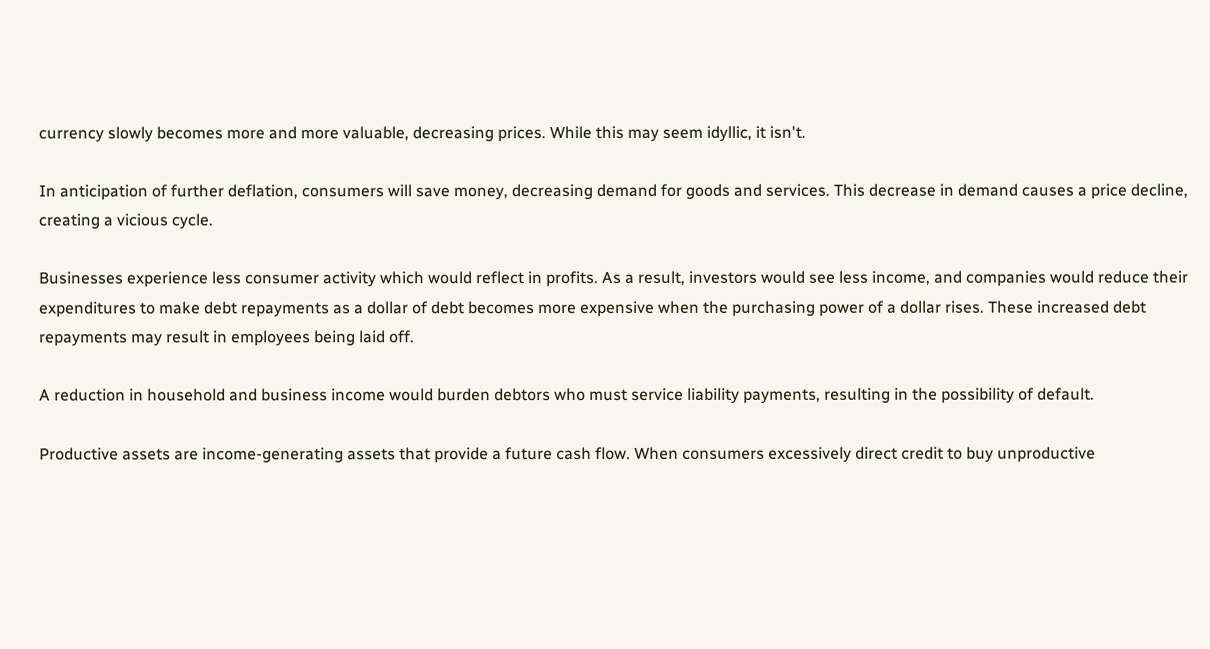currency slowly becomes more and more valuable, decreasing prices. While this may seem idyllic, it isn't.

In anticipation of further deflation, consumers will save money, decreasing demand for goods and services. This decrease in demand causes a price decline, creating a vicious cycle.

Businesses experience less consumer activity which would reflect in profits. As a result, investors would see less income, and companies would reduce their expenditures to make debt repayments as a dollar of debt becomes more expensive when the purchasing power of a dollar rises. These increased debt repayments may result in employees being laid off.

A reduction in household and business income would burden debtors who must service liability payments, resulting in the possibility of default.

Productive assets are income-generating assets that provide a future cash flow. When consumers excessively direct credit to buy unproductive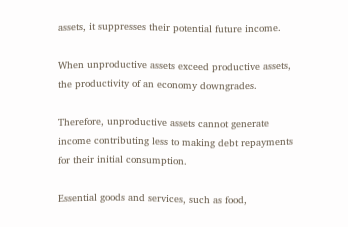assets, it suppresses their potential future income.

When unproductive assets exceed productive assets, the productivity of an economy downgrades.

Therefore, unproductive assets cannot generate income contributing less to making debt repayments for their initial consumption.

Essential goods and services, such as food,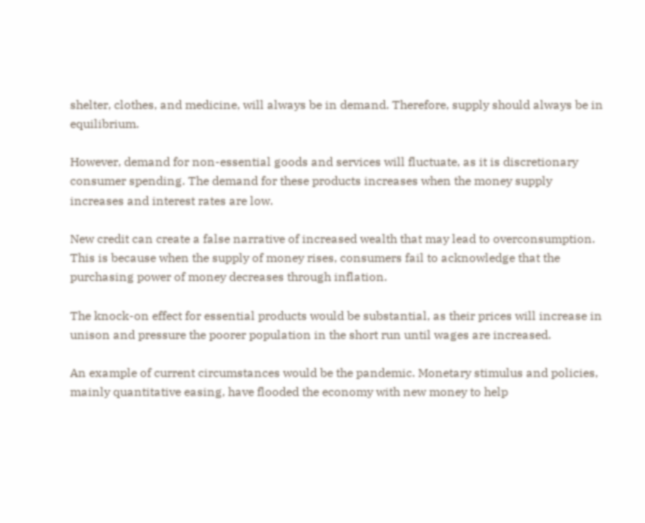shelter, clothes, and medicine, will always be in demand. Therefore, supply should always be in equilibrium.

However, demand for non-essential goods and services will fluctuate, as it is discretionary consumer spending. The demand for these products increases when the money supply increases and interest rates are low.

New credit can create a false narrative of increased wealth that may lead to overconsumption. This is because when the supply of money rises, consumers fail to acknowledge that the purchasing power of money decreases through inflation.

The knock-on effect for essential products would be substantial, as their prices will increase in unison and pressure the poorer population in the short run until wages are increased.

An example of current circumstances would be the pandemic. Monetary stimulus and policies, mainly quantitative easing, have flooded the economy with new money to help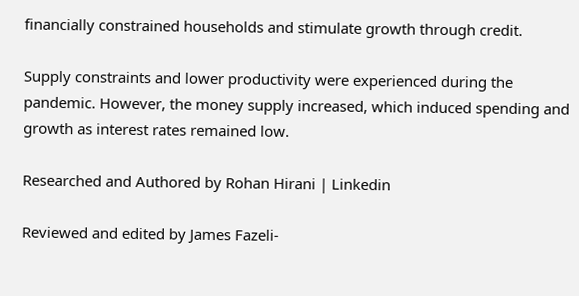financially constrained households and stimulate growth through credit.

Supply constraints and lower productivity were experienced during the pandemic. However, the money supply increased, which induced spending and growth as interest rates remained low.

Researched and Authored by Rohan Hirani | Linkedin

Reviewed and edited by James Fazeli-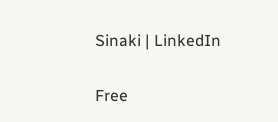Sinaki | LinkedIn

Free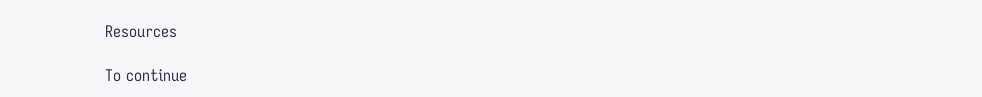Resources

To continue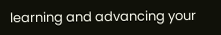learning and advancing your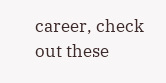career, check out these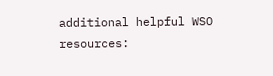additional helpful WSO resources: